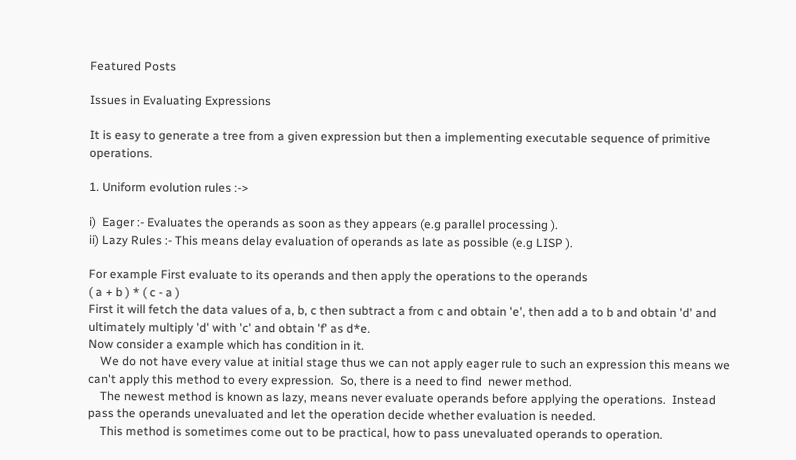Featured Posts

Issues in Evaluating Expressions

It is easy to generate a tree from a given expression but then a implementing executable sequence of primitive operations.

1. Uniform evolution rules :->

i)  Eager :- Evaluates the operands as soon as they appears (e.g parallel processing ).
ii) Lazy Rules :- This means delay evaluation of operands as late as possible (e.g LISP ).

For example First evaluate to its operands and then apply the operations to the operands
( a + b ) * ( c - a )
First it will fetch the data values of a, b, c then subtract a from c and obtain 'e', then add a to b and obtain 'd' and ultimately multiply 'd' with 'c' and obtain 'f' as d*e.
Now consider a example which has condition in it.
    We do not have every value at initial stage thus we can not apply eager rule to such an expression this means we can't apply this method to every expression.  So, there is a need to find  newer method.
    The newest method is known as lazy, means never evaluate operands before applying the operations.  Instead pass the operands unevaluated and let the operation decide whether evaluation is needed.
    This method is sometimes come out to be practical, how to pass unevaluated operands to operation.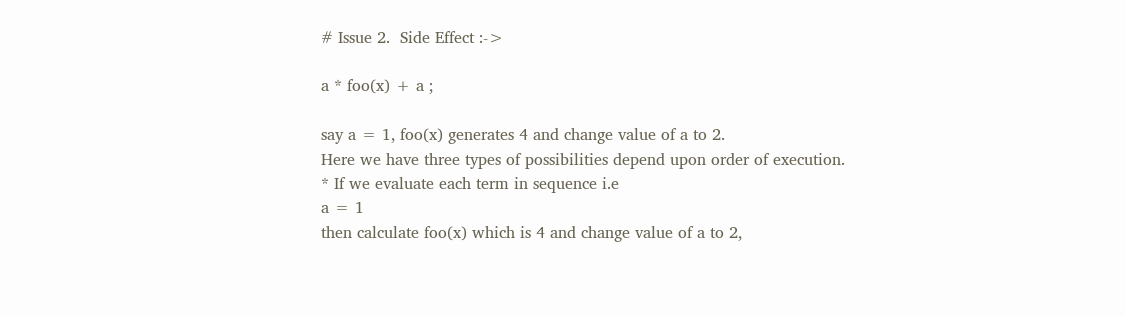# Issue 2.  Side Effect :->

a * foo(x) + a ;

say a = 1, foo(x) generates 4 and change value of a to 2.
Here we have three types of possibilities depend upon order of execution.
* If we evaluate each term in sequence i.e
a = 1
then calculate foo(x) which is 4 and change value of a to 2,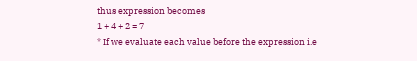thus expression becomes
1 + 4 + 2 = 7
* If we evaluate each value before the expression i.e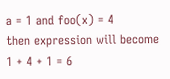a = 1 and foo(x) = 4
then expression will become
1 + 4 + 1 = 6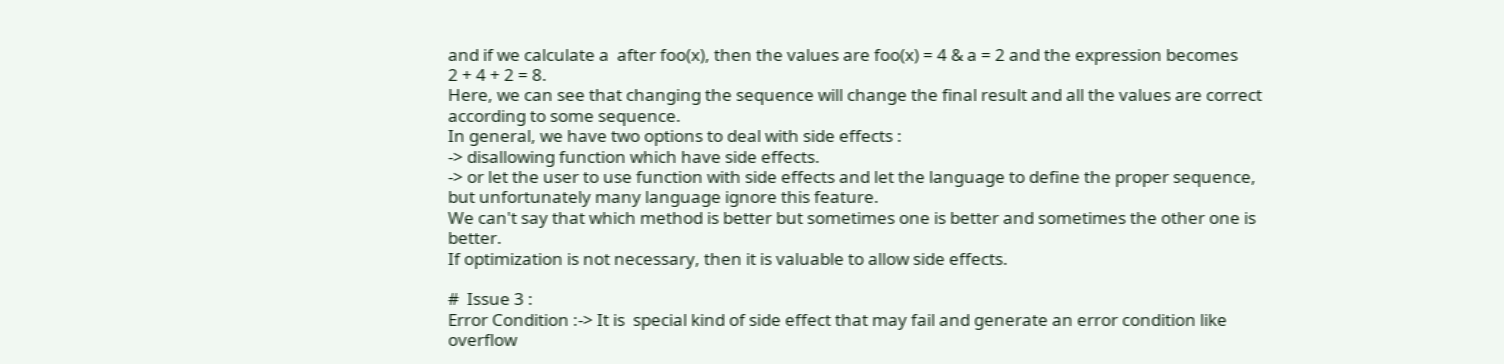and if we calculate a  after foo(x), then the values are foo(x) = 4 & a = 2 and the expression becomes
2 + 4 + 2 = 8.
Here, we can see that changing the sequence will change the final result and all the values are correct according to some sequence.
In general, we have two options to deal with side effects :
-> disallowing function which have side effects.
-> or let the user to use function with side effects and let the language to define the proper sequence, but unfortunately many language ignore this feature.
We can't say that which method is better but sometimes one is better and sometimes the other one is better.
If optimization is not necessary, then it is valuable to allow side effects.

#  Issue 3 :
Error Condition :-> It is  special kind of side effect that may fail and generate an error condition like overflow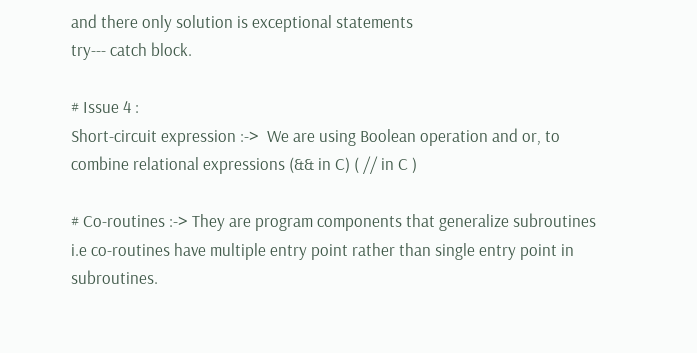and there only solution is exceptional statements
try--- catch block.

# Issue 4 :
Short-circuit expression :->  We are using Boolean operation and or, to combine relational expressions (&& in C) ( // in C )

# Co-routines :-> They are program components that generalize subroutines i.e co-routines have multiple entry point rather than single entry point in subroutines.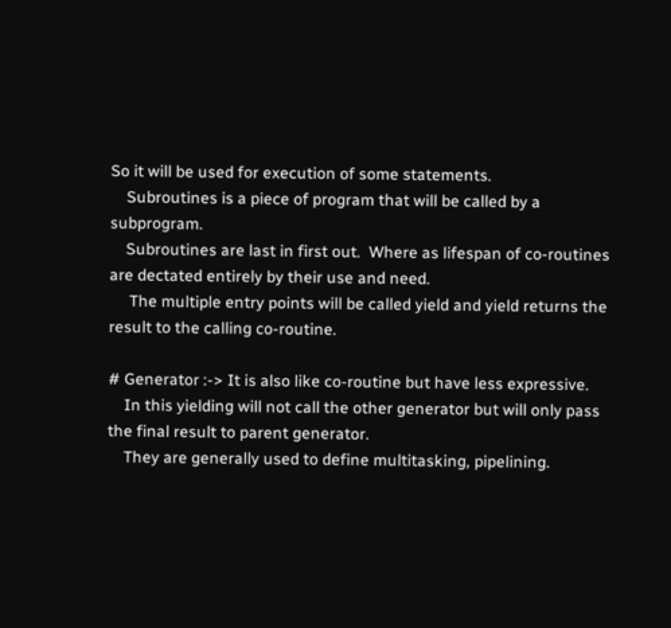So it will be used for execution of some statements.
    Subroutines is a piece of program that will be called by a subprogram.
    Subroutines are last in first out.  Where as lifespan of co-routines are dectated entirely by their use and need.
     The multiple entry points will be called yield and yield returns the result to the calling co-routine.

# Generator :-> It is also like co-routine but have less expressive.
    In this yielding will not call the other generator but will only pass the final result to parent generator.
    They are generally used to define multitasking, pipelining.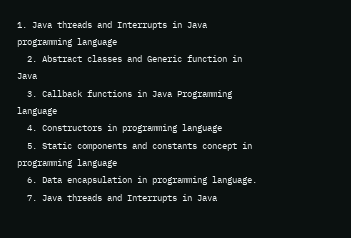1. Java threads and Interrupts in Java programming language
  2. Abstract classes and Generic function in Java
  3. Callback functions in Java Programming language
  4. Constructors in programming language
  5. Static components and constants concept in programming language
  6. Data encapsulation in programming language.
  7. Java threads and Interrupts in Java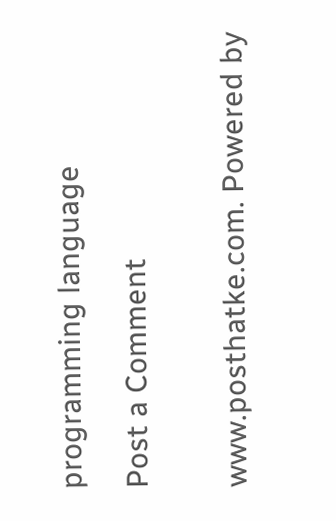programming language

Post a Comment


www.posthatke.com. Powered by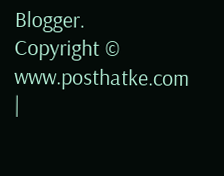Blogger.
Copyright © www.posthatke.com |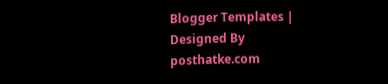Blogger Templates | Designed By posthatke.com